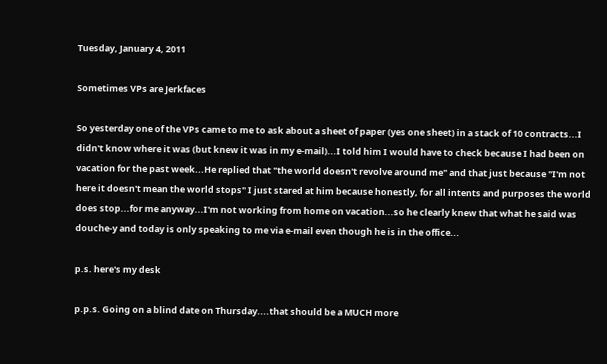Tuesday, January 4, 2011

Sometimes VPs are Jerkfaces

So yesterday one of the VPs came to me to ask about a sheet of paper (yes one sheet) in a stack of 10 contracts...I didn't know where it was (but knew it was in my e-mail)...I told him I would have to check because I had been on vacation for the past week...He replied that "the world doesn't revolve around me" and that just because "I'm not here it doesn't mean the world stops" I just stared at him because honestly, for all intents and purposes the world does stop...for me anyway...I'm not working from home on vacation...so he clearly knew that what he said was douche-y and today is only speaking to me via e-mail even though he is in the office...

p.s. here's my desk

p.p.s. Going on a blind date on Thursday....that should be a MUCH more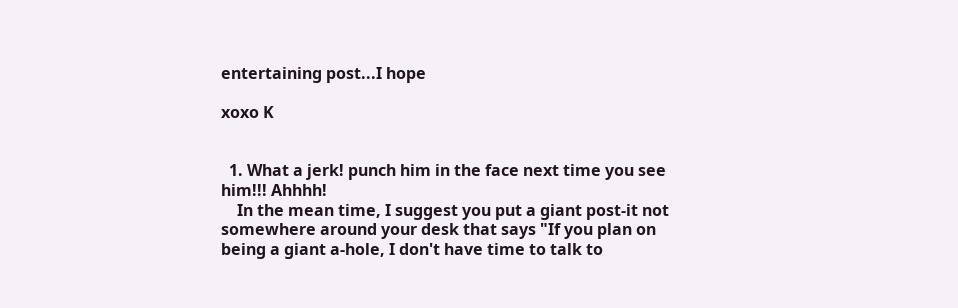entertaining post...I hope

xoxo K


  1. What a jerk! punch him in the face next time you see him!!! Ahhhh!
    In the mean time, I suggest you put a giant post-it not somewhere around your desk that says "If you plan on being a giant a-hole, I don't have time to talk to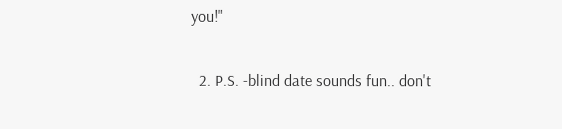you!"

  2. P.S. -blind date sounds fun.. don't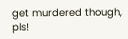get murdered though, pls!